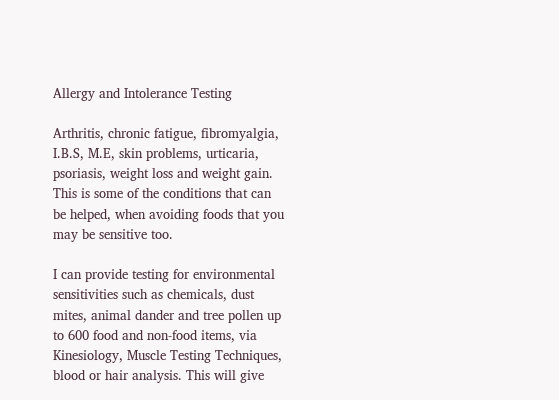Allergy and Intolerance Testing

Arthritis, chronic fatigue, fibromyalgia, I.B.S, M.E, skin problems, urticaria, psoriasis, weight loss and weight gain. This is some of the conditions that can be helped, when avoiding foods that you may be sensitive too.

I can provide testing for environmental sensitivities such as chemicals, dust mites, animal dander and tree pollen up to 600 food and non-food items, via Kinesiology, Muscle Testing Techniques, blood or hair analysis. This will give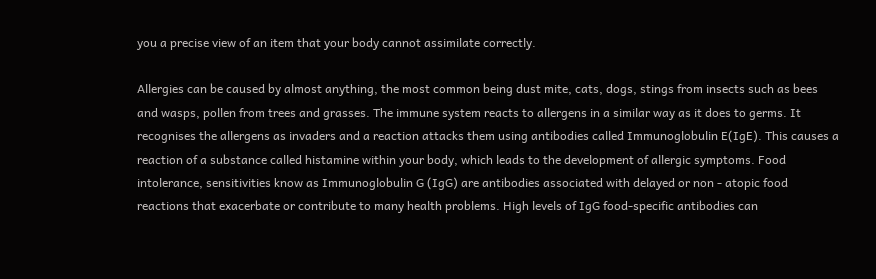you a precise view of an item that your body cannot assimilate correctly.

Allergies can be caused by almost anything, the most common being dust mite, cats, dogs, stings from insects such as bees and wasps, pollen from trees and grasses. The immune system reacts to allergens in a similar way as it does to germs. It recognises the allergens as invaders and a reaction attacks them using antibodies called Immunoglobulin E(IgE). This causes a reaction of a substance called histamine within your body, which leads to the development of allergic symptoms. Food intolerance, sensitivities know as Immunoglobulin G (IgG) are antibodies associated with delayed or non - atopic food reactions that exacerbate or contribute to many health problems. High levels of IgG food-specific antibodies can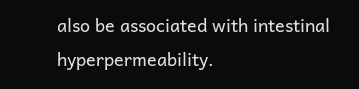also be associated with intestinal hyperpermeability.